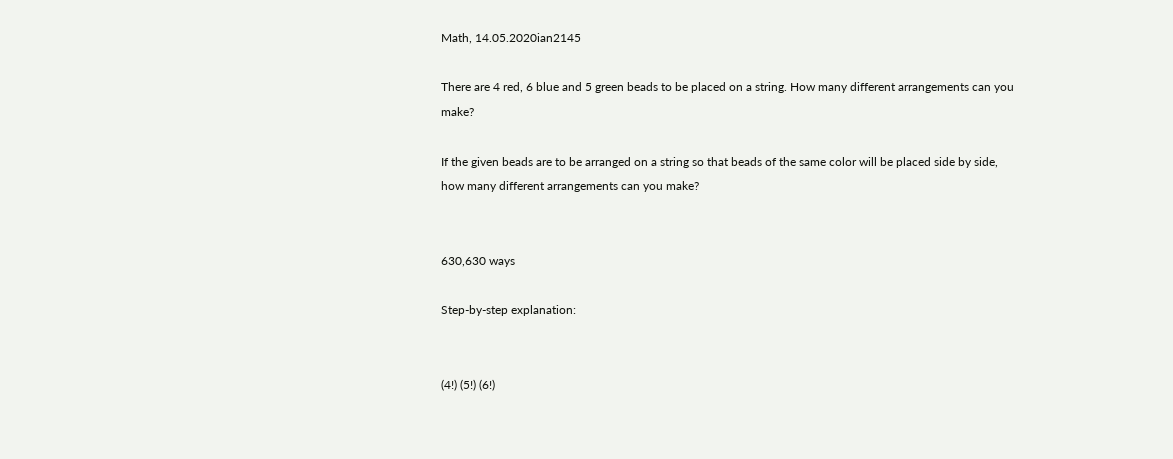Math, 14.05.2020ian2145

There are 4 red, 6 blue and 5 green beads to be placed on a string. How many different arrangements can you make?

If the given beads are to be arranged on a string so that beads of the same color will be placed side by side, how many different arrangements can you make?


630,630 ways

Step-by-step explanation:


(4!) (5!) (6!)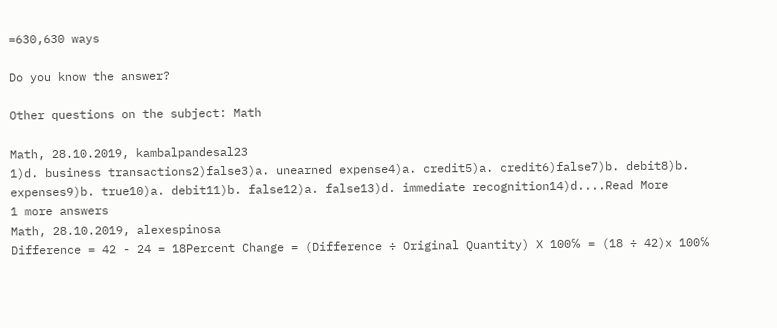=630,630 ways

Do you know the answer?

Other questions on the subject: Math

Math, 28.10.2019, kambalpandesal23
1)d. business transactions2)false3)a. unearned expense4)a. credit5)a. credit6)false7)b. debit8)b. expenses9)b. true10)a. debit11)b. false12)a. false13)d. immediate recognition14)d....Read More
1 more answers
Math, 28.10.2019, alexespinosa
Difference = 42 - 24 = 18Percent Change = (Difference ÷ Original Quantity) X 100℅ = (18 ÷ 42)x 100℅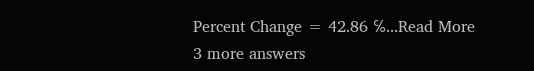Percent Change = 42.86 ℅...Read More
3 more answers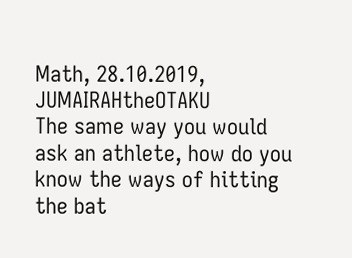Math, 28.10.2019, JUMAIRAHtheOTAKU
The same way you would ask an athlete, how do you know the ways of hitting the bat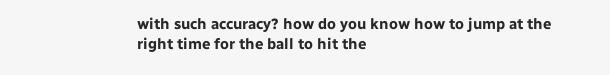with such accuracy? how do you know how to jump at the right time for the ball to hit the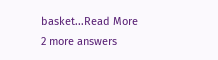basket...Read More
2 more answers